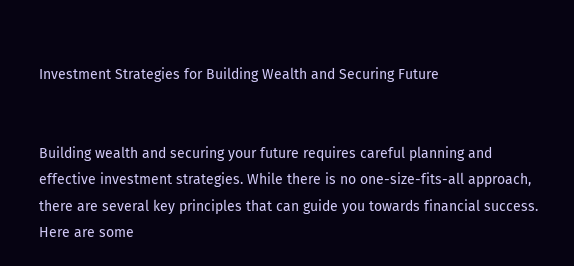Investment Strategies for Building Wealth and Securing Future


Building wealth and securing your future requires careful planning and effective investment strategies. While there is no one-size-fits-all approach, there are several key principles that can guide you towards financial success. Here are some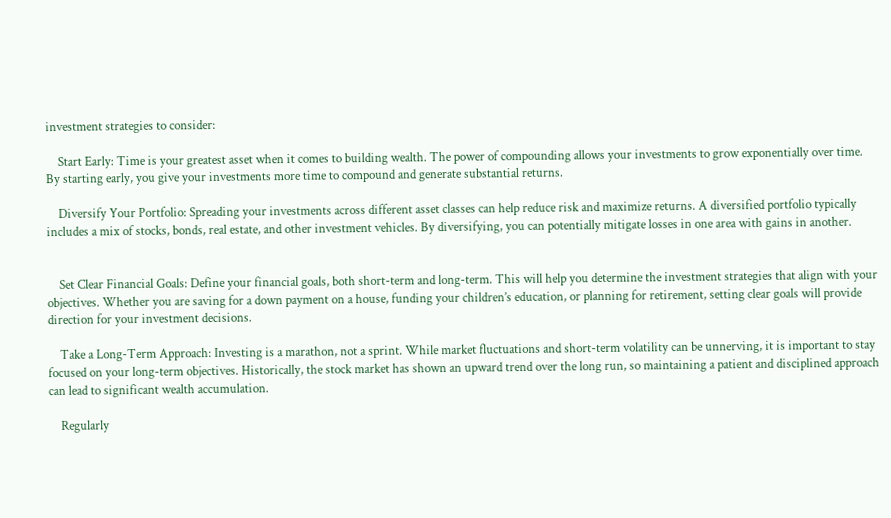investment strategies to consider:

    Start Early: Time is your greatest asset when it comes to building wealth. The power of compounding allows your investments to grow exponentially over time. By starting early, you give your investments more time to compound and generate substantial returns.

    Diversify Your Portfolio: Spreading your investments across different asset classes can help reduce risk and maximize returns. A diversified portfolio typically includes a mix of stocks, bonds, real estate, and other investment vehicles. By diversifying, you can potentially mitigate losses in one area with gains in another.


    Set Clear Financial Goals: Define your financial goals, both short-term and long-term. This will help you determine the investment strategies that align with your objectives. Whether you are saving for a down payment on a house, funding your children’s education, or planning for retirement, setting clear goals will provide direction for your investment decisions.

    Take a Long-Term Approach: Investing is a marathon, not a sprint. While market fluctuations and short-term volatility can be unnerving, it is important to stay focused on your long-term objectives. Historically, the stock market has shown an upward trend over the long run, so maintaining a patient and disciplined approach can lead to significant wealth accumulation.

    Regularly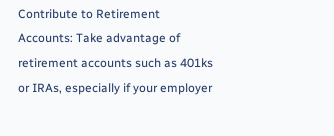Contribute to Retirement Accounts: Take advantage of retirement accounts such as 401ks or IRAs, especially if your employer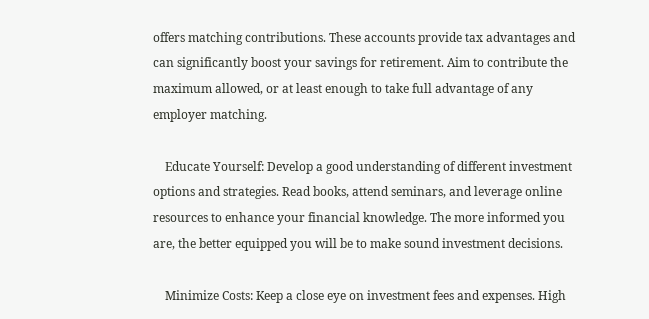offers matching contributions. These accounts provide tax advantages and can significantly boost your savings for retirement. Aim to contribute the maximum allowed, or at least enough to take full advantage of any employer matching.

    Educate Yourself: Develop a good understanding of different investment options and strategies. Read books, attend seminars, and leverage online resources to enhance your financial knowledge. The more informed you are, the better equipped you will be to make sound investment decisions.

    Minimize Costs: Keep a close eye on investment fees and expenses. High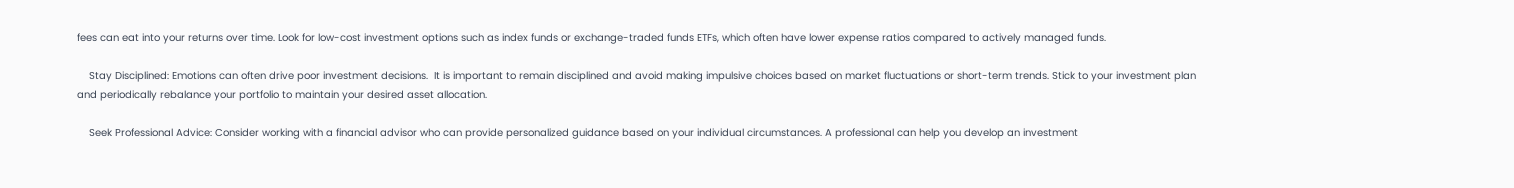fees can eat into your returns over time. Look for low-cost investment options such as index funds or exchange-traded funds ETFs, which often have lower expense ratios compared to actively managed funds.

    Stay Disciplined: Emotions can often drive poor investment decisions.  It is important to remain disciplined and avoid making impulsive choices based on market fluctuations or short-term trends. Stick to your investment plan and periodically rebalance your portfolio to maintain your desired asset allocation.

    Seek Professional Advice: Consider working with a financial advisor who can provide personalized guidance based on your individual circumstances. A professional can help you develop an investment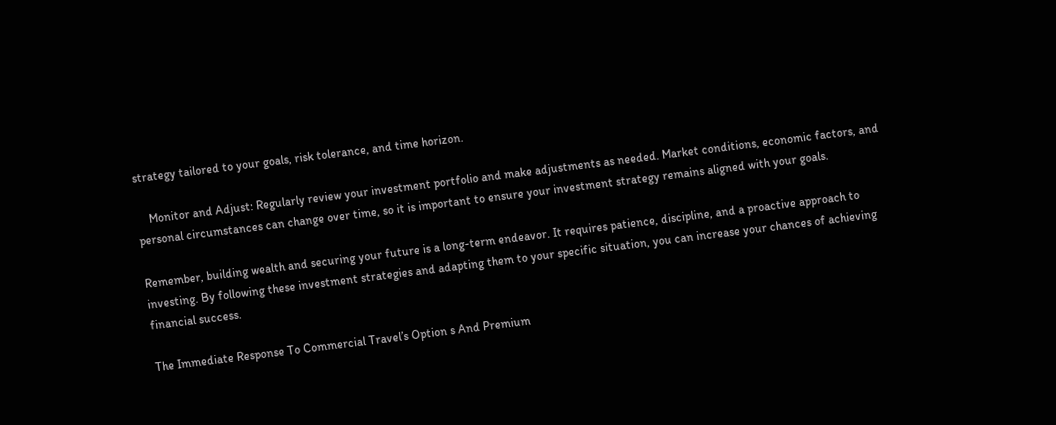strategy tailored to your goals, risk tolerance, and time horizon.

    Monitor and Adjust: Regularly review your investment portfolio and make adjustments as needed. Market conditions, economic factors, and personal circumstances can change over time, so it is important to ensure your investment strategy remains aligned with your goals.

Remember, building wealth and securing your future is a long-term endeavor. It requires patience, discipline, and a proactive approach to investing. By following these investment strategies and adapting them to your specific situation, you can increase your chances of achieving financial success.

The Immediate Response To Commercial Travel’s Option s And Premium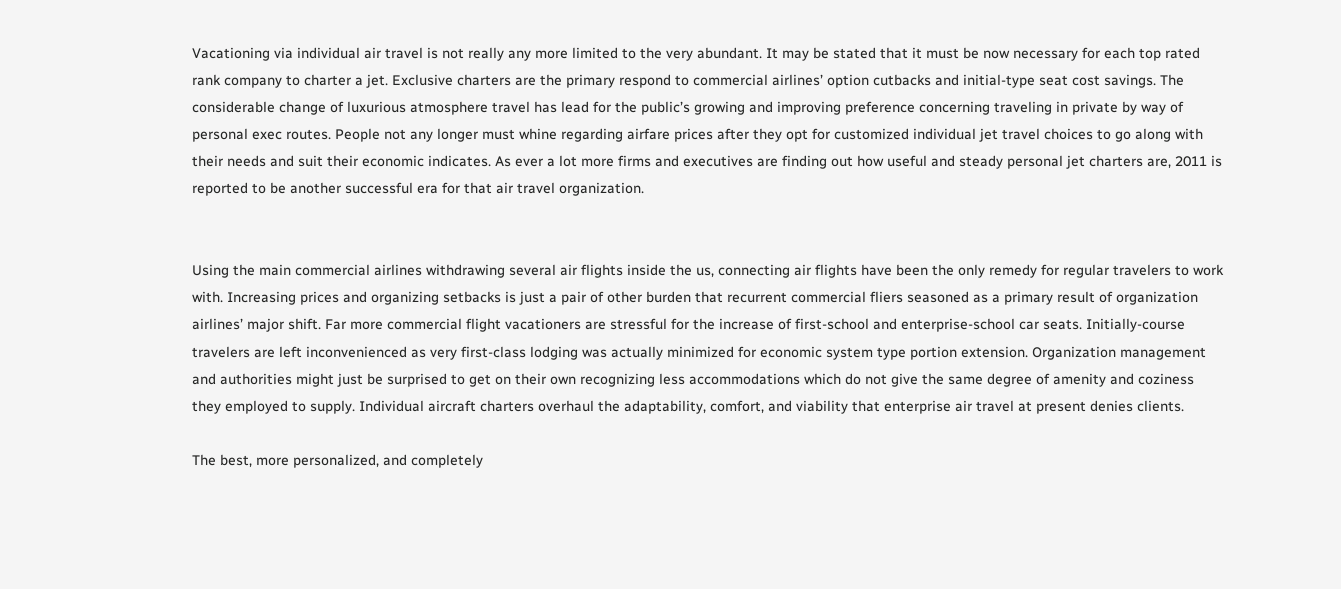Vacationing via individual air travel is not really any more limited to the very abundant. It may be stated that it must be now necessary for each top rated rank company to charter a jet. Exclusive charters are the primary respond to commercial airlines’ option cutbacks and initial-type seat cost savings. The considerable change of luxurious atmosphere travel has lead for the public’s growing and improving preference concerning traveling in private by way of personal exec routes. People not any longer must whine regarding airfare prices after they opt for customized individual jet travel choices to go along with their needs and suit their economic indicates. As ever a lot more firms and executives are finding out how useful and steady personal jet charters are, 2011 is reported to be another successful era for that air travel organization.


Using the main commercial airlines withdrawing several air flights inside the us, connecting air flights have been the only remedy for regular travelers to work with. Increasing prices and organizing setbacks is just a pair of other burden that recurrent commercial fliers seasoned as a primary result of organization airlines’ major shift. Far more commercial flight vacationers are stressful for the increase of first-school and enterprise-school car seats. Initially-course travelers are left inconvenienced as very first-class lodging was actually minimized for economic system type portion extension. Organization management and authorities might just be surprised to get on their own recognizing less accommodations which do not give the same degree of amenity and coziness they employed to supply. Individual aircraft charters overhaul the adaptability, comfort, and viability that enterprise air travel at present denies clients.

The best, more personalized, and completely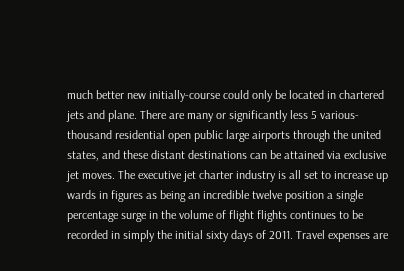much better new initially-course could only be located in chartered jets and plane. There are many or significantly less 5 various-thousand residential open public large airports through the united states, and these distant destinations can be attained via exclusive jet moves. The executive jet charter industry is all set to increase up wards in figures as being an incredible twelve position a single percentage surge in the volume of flight flights continues to be recorded in simply the initial sixty days of 2011. Travel expenses are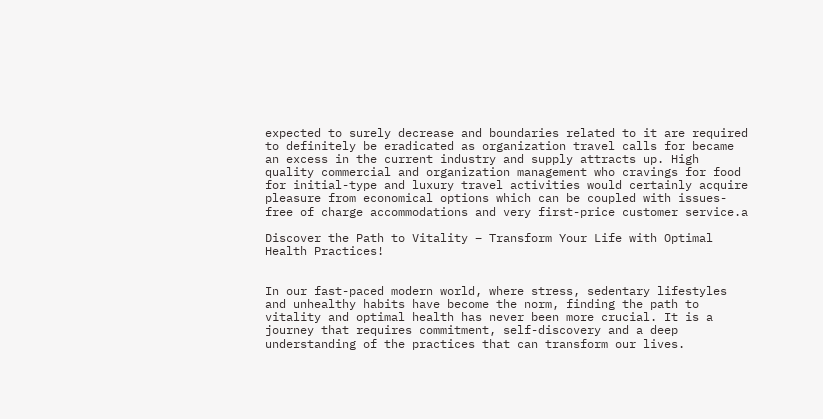expected to surely decrease and boundaries related to it are required to definitely be eradicated as organization travel calls for became an excess in the current industry and supply attracts up. High quality commercial and organization management who cravings for food for initial-type and luxury travel activities would certainly acquire pleasure from economical options which can be coupled with issues-free of charge accommodations and very first-price customer service.a

Discover the Path to Vitality – Transform Your Life with Optimal Health Practices!


In our fast-paced modern world, where stress, sedentary lifestyles and unhealthy habits have become the norm, finding the path to vitality and optimal health has never been more crucial. It is a journey that requires commitment, self-discovery and a deep understanding of the practices that can transform our lives.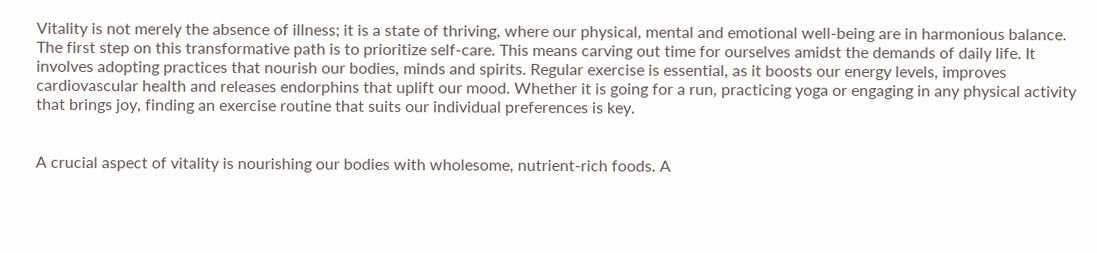Vitality is not merely the absence of illness; it is a state of thriving, where our physical, mental and emotional well-being are in harmonious balance. The first step on this transformative path is to prioritize self-care. This means carving out time for ourselves amidst the demands of daily life. It involves adopting practices that nourish our bodies, minds and spirits. Regular exercise is essential, as it boosts our energy levels, improves cardiovascular health and releases endorphins that uplift our mood. Whether it is going for a run, practicing yoga or engaging in any physical activity that brings joy, finding an exercise routine that suits our individual preferences is key.


A crucial aspect of vitality is nourishing our bodies with wholesome, nutrient-rich foods. A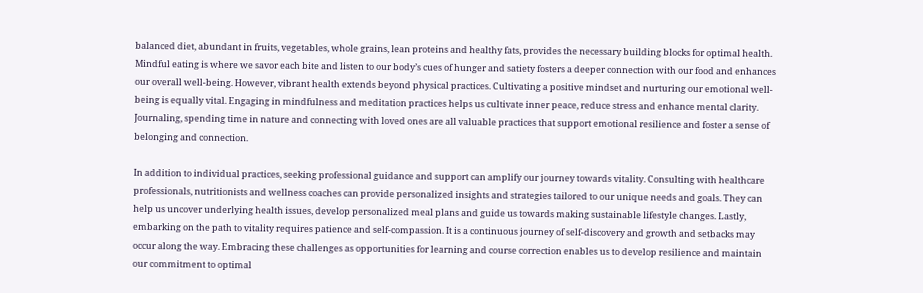balanced diet, abundant in fruits, vegetables, whole grains, lean proteins and healthy fats, provides the necessary building blocks for optimal health. Mindful eating is where we savor each bite and listen to our body’s cues of hunger and satiety fosters a deeper connection with our food and enhances our overall well-being. However, vibrant health extends beyond physical practices. Cultivating a positive mindset and nurturing our emotional well-being is equally vital. Engaging in mindfulness and meditation practices helps us cultivate inner peace, reduce stress and enhance mental clarity. Journaling, spending time in nature and connecting with loved ones are all valuable practices that support emotional resilience and foster a sense of belonging and connection.

In addition to individual practices, seeking professional guidance and support can amplify our journey towards vitality. Consulting with healthcare professionals, nutritionists and wellness coaches can provide personalized insights and strategies tailored to our unique needs and goals. They can help us uncover underlying health issues, develop personalized meal plans and guide us towards making sustainable lifestyle changes. Lastly, embarking on the path to vitality requires patience and self-compassion. It is a continuous journey of self-discovery and growth and setbacks may occur along the way. Embracing these challenges as opportunities for learning and course correction enables us to develop resilience and maintain our commitment to optimal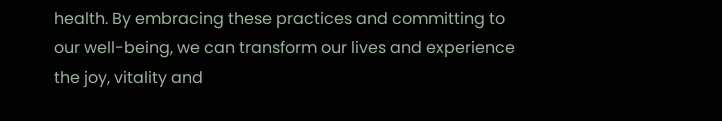health. By embracing these practices and committing to our well-being, we can transform our lives and experience the joy, vitality and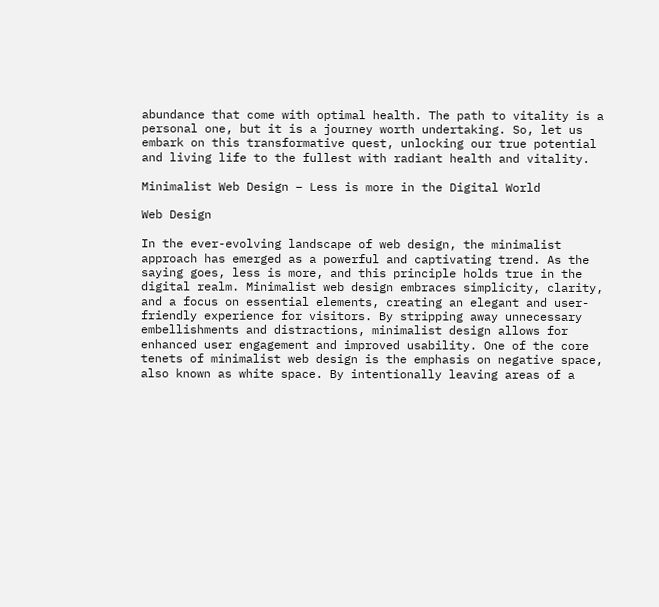abundance that come with optimal health. The path to vitality is a personal one, but it is a journey worth undertaking. So, let us embark on this transformative quest, unlocking our true potential and living life to the fullest with radiant health and vitality.

Minimalist Web Design – Less is more in the Digital World

Web Design

In the ever-evolving landscape of web design, the minimalist approach has emerged as a powerful and captivating trend. As the saying goes, less is more, and this principle holds true in the digital realm. Minimalist web design embraces simplicity, clarity, and a focus on essential elements, creating an elegant and user-friendly experience for visitors. By stripping away unnecessary embellishments and distractions, minimalist design allows for enhanced user engagement and improved usability. One of the core tenets of minimalist web design is the emphasis on negative space, also known as white space. By intentionally leaving areas of a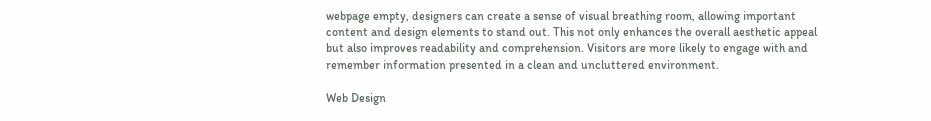webpage empty, designers can create a sense of visual breathing room, allowing important content and design elements to stand out. This not only enhances the overall aesthetic appeal but also improves readability and comprehension. Visitors are more likely to engage with and remember information presented in a clean and uncluttered environment.

Web Design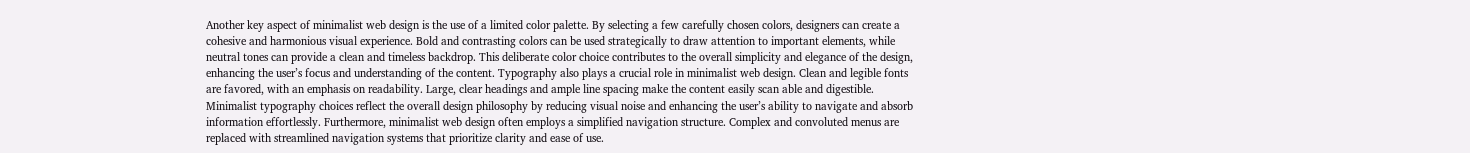Another key aspect of minimalist web design is the use of a limited color palette. By selecting a few carefully chosen colors, designers can create a cohesive and harmonious visual experience. Bold and contrasting colors can be used strategically to draw attention to important elements, while neutral tones can provide a clean and timeless backdrop. This deliberate color choice contributes to the overall simplicity and elegance of the design, enhancing the user’s focus and understanding of the content. Typography also plays a crucial role in minimalist web design. Clean and legible fonts are favored, with an emphasis on readability. Large, clear headings and ample line spacing make the content easily scan able and digestible. Minimalist typography choices reflect the overall design philosophy by reducing visual noise and enhancing the user’s ability to navigate and absorb information effortlessly. Furthermore, minimalist web design often employs a simplified navigation structure. Complex and convoluted menus are replaced with streamlined navigation systems that prioritize clarity and ease of use.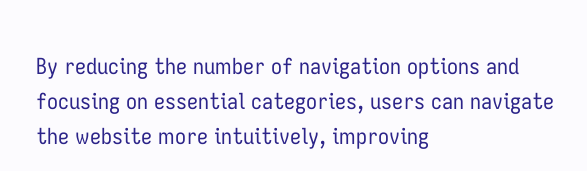By reducing the number of navigation options and focusing on essential categories, users can navigate the website more intuitively, improving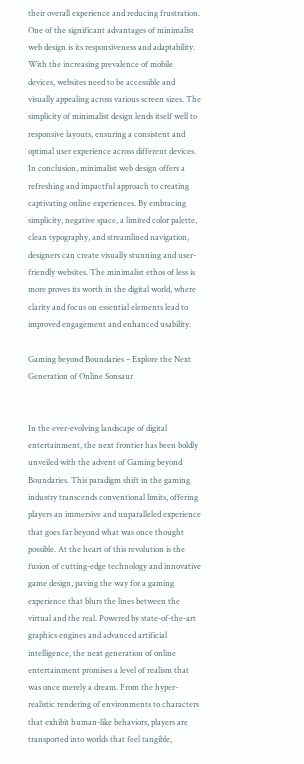their overall experience and reducing frustration. One of the significant advantages of minimalist web design is its responsiveness and adaptability. With the increasing prevalence of mobile devices, websites need to be accessible and visually appealing across various screen sizes. The simplicity of minimalist design lends itself well to responsive layouts, ensuring a consistent and optimal user experience across different devices. In conclusion, minimalist web design offers a refreshing and impactful approach to creating captivating online experiences. By embracing simplicity, negative space, a limited color palette, clean typography, and streamlined navigation, designers can create visually stunning and user-friendly websites. The minimalist ethos of less is more proves its worth in the digital world, where clarity and focus on essential elements lead to improved engagement and enhanced usability.

Gaming beyond Boundaries – Explore the Next Generation of Online Sonsaur


In the ever-evolving landscape of digital entertainment, the next frontier has been boldly unveiled with the advent of Gaming beyond Boundaries. This paradigm shift in the gaming industry transcends conventional limits, offering players an immersive and unparalleled experience that goes far beyond what was once thought possible. At the heart of this revolution is the fusion of cutting-edge technology and innovative game design, paving the way for a gaming experience that blurs the lines between the virtual and the real. Powered by state-of-the-art graphics engines and advanced artificial intelligence, the next generation of online entertainment promises a level of realism that was once merely a dream. From the hyper-realistic rendering of environments to characters that exhibit human-like behaviors, players are transported into worlds that feel tangible,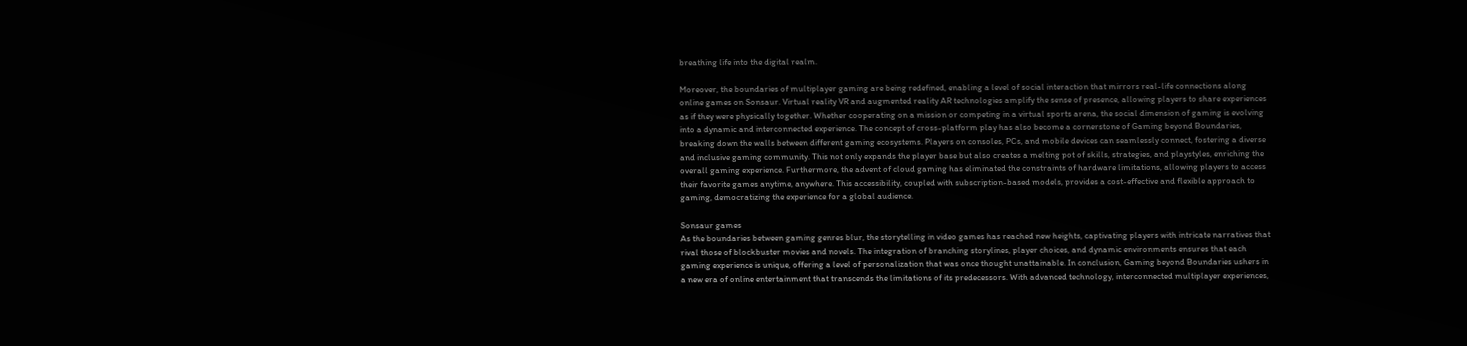breathing life into the digital realm.

Moreover, the boundaries of multiplayer gaming are being redefined, enabling a level of social interaction that mirrors real-life connections along online games on Sonsaur. Virtual reality VR and augmented reality AR technologies amplify the sense of presence, allowing players to share experiences as if they were physically together. Whether cooperating on a mission or competing in a virtual sports arena, the social dimension of gaming is evolving into a dynamic and interconnected experience. The concept of cross-platform play has also become a cornerstone of Gaming beyond Boundaries, breaking down the walls between different gaming ecosystems. Players on consoles, PCs, and mobile devices can seamlessly connect, fostering a diverse and inclusive gaming community. This not only expands the player base but also creates a melting pot of skills, strategies, and playstyles, enriching the overall gaming experience. Furthermore, the advent of cloud gaming has eliminated the constraints of hardware limitations, allowing players to access their favorite games anytime, anywhere. This accessibility, coupled with subscription-based models, provides a cost-effective and flexible approach to gaming, democratizing the experience for a global audience.

Sonsaur games
As the boundaries between gaming genres blur, the storytelling in video games has reached new heights, captivating players with intricate narratives that rival those of blockbuster movies and novels. The integration of branching storylines, player choices, and dynamic environments ensures that each gaming experience is unique, offering a level of personalization that was once thought unattainable. In conclusion, Gaming beyond Boundaries ushers in a new era of online entertainment that transcends the limitations of its predecessors. With advanced technology, interconnected multiplayer experiences,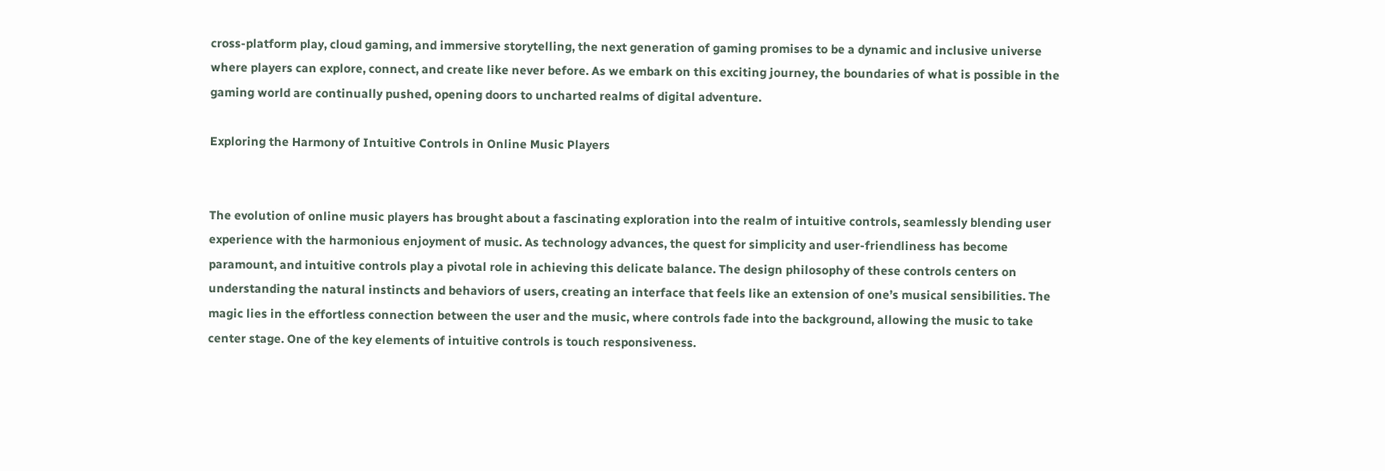cross-platform play, cloud gaming, and immersive storytelling, the next generation of gaming promises to be a dynamic and inclusive universe where players can explore, connect, and create like never before. As we embark on this exciting journey, the boundaries of what is possible in the gaming world are continually pushed, opening doors to uncharted realms of digital adventure.

Exploring the Harmony of Intuitive Controls in Online Music Players


The evolution of online music players has brought about a fascinating exploration into the realm of intuitive controls, seamlessly blending user experience with the harmonious enjoyment of music. As technology advances, the quest for simplicity and user-friendliness has become paramount, and intuitive controls play a pivotal role in achieving this delicate balance. The design philosophy of these controls centers on understanding the natural instincts and behaviors of users, creating an interface that feels like an extension of one’s musical sensibilities. The magic lies in the effortless connection between the user and the music, where controls fade into the background, allowing the music to take center stage. One of the key elements of intuitive controls is touch responsiveness.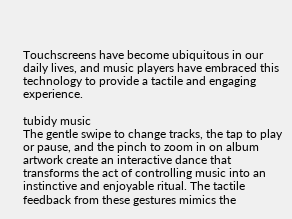Touchscreens have become ubiquitous in our daily lives, and music players have embraced this technology to provide a tactile and engaging experience.

tubidy music
The gentle swipe to change tracks, the tap to play or pause, and the pinch to zoom in on album artwork create an interactive dance that transforms the act of controlling music into an instinctive and enjoyable ritual. The tactile feedback from these gestures mimics the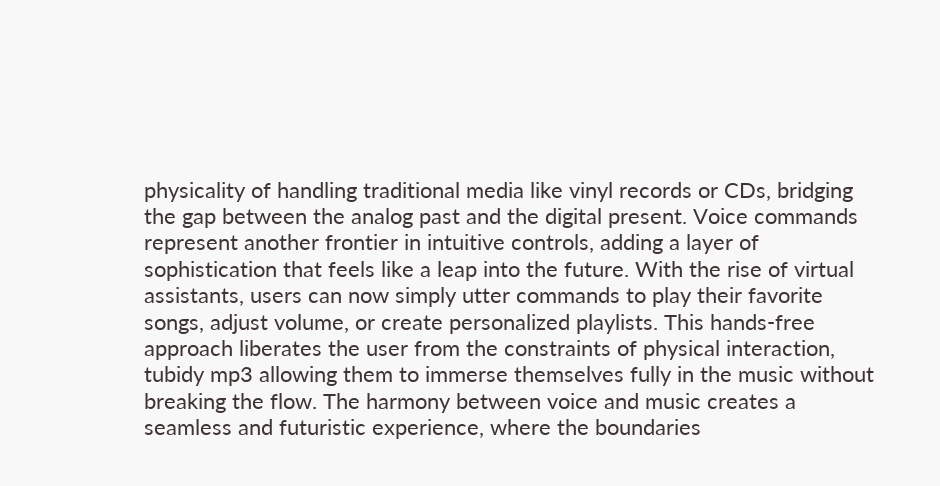physicality of handling traditional media like vinyl records or CDs, bridging the gap between the analog past and the digital present. Voice commands represent another frontier in intuitive controls, adding a layer of sophistication that feels like a leap into the future. With the rise of virtual assistants, users can now simply utter commands to play their favorite songs, adjust volume, or create personalized playlists. This hands-free approach liberates the user from the constraints of physical interaction, tubidy mp3 allowing them to immerse themselves fully in the music without breaking the flow. The harmony between voice and music creates a seamless and futuristic experience, where the boundaries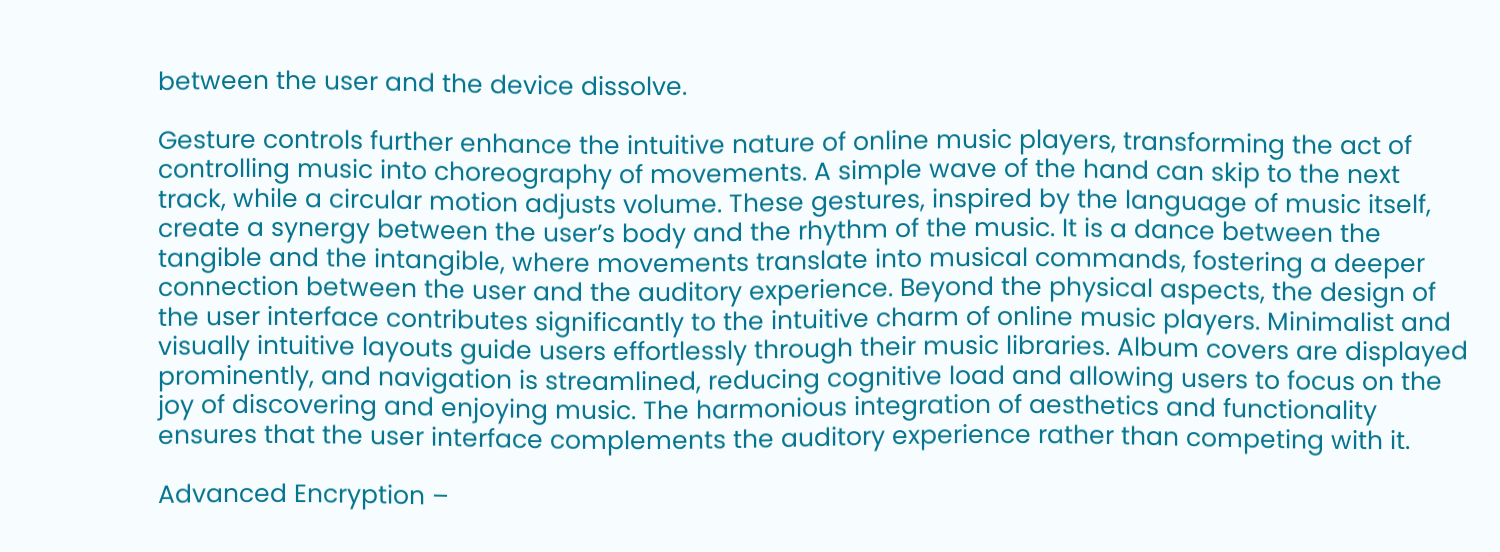between the user and the device dissolve.

Gesture controls further enhance the intuitive nature of online music players, transforming the act of controlling music into choreography of movements. A simple wave of the hand can skip to the next track, while a circular motion adjusts volume. These gestures, inspired by the language of music itself, create a synergy between the user’s body and the rhythm of the music. It is a dance between the tangible and the intangible, where movements translate into musical commands, fostering a deeper connection between the user and the auditory experience. Beyond the physical aspects, the design of the user interface contributes significantly to the intuitive charm of online music players. Minimalist and visually intuitive layouts guide users effortlessly through their music libraries. Album covers are displayed prominently, and navigation is streamlined, reducing cognitive load and allowing users to focus on the joy of discovering and enjoying music. The harmonious integration of aesthetics and functionality ensures that the user interface complements the auditory experience rather than competing with it.

Advanced Encryption –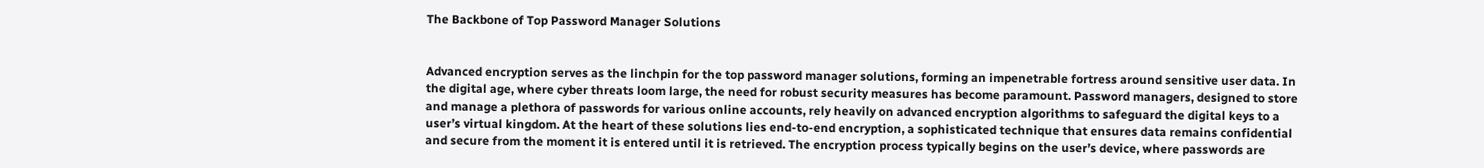The Backbone of Top Password Manager Solutions


Advanced encryption serves as the linchpin for the top password manager solutions, forming an impenetrable fortress around sensitive user data. In the digital age, where cyber threats loom large, the need for robust security measures has become paramount. Password managers, designed to store and manage a plethora of passwords for various online accounts, rely heavily on advanced encryption algorithms to safeguard the digital keys to a user’s virtual kingdom. At the heart of these solutions lies end-to-end encryption, a sophisticated technique that ensures data remains confidential and secure from the moment it is entered until it is retrieved. The encryption process typically begins on the user’s device, where passwords are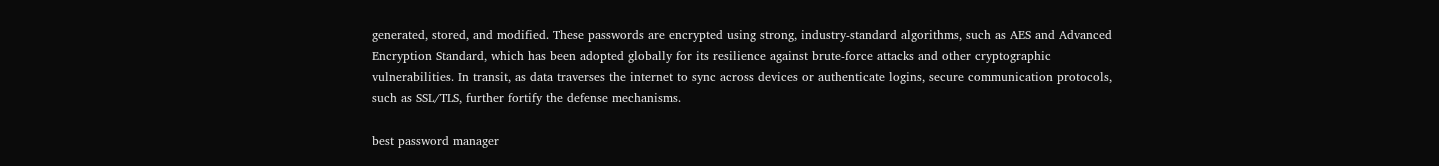generated, stored, and modified. These passwords are encrypted using strong, industry-standard algorithms, such as AES and Advanced Encryption Standard, which has been adopted globally for its resilience against brute-force attacks and other cryptographic vulnerabilities. In transit, as data traverses the internet to sync across devices or authenticate logins, secure communication protocols, such as SSL/TLS, further fortify the defense mechanisms.

best password manager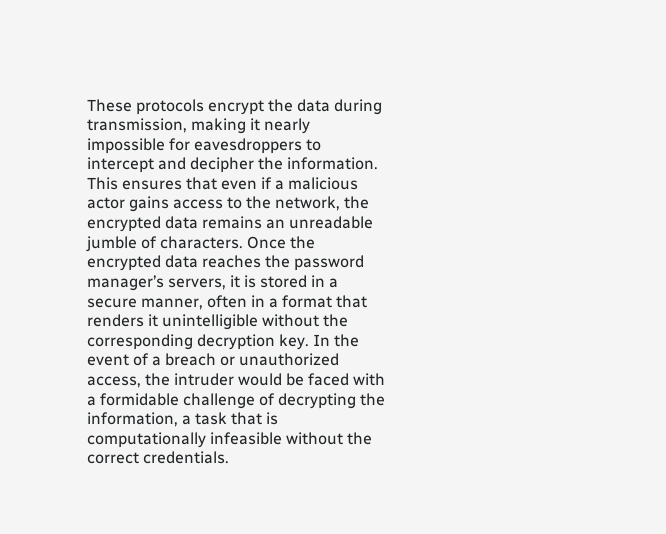These protocols encrypt the data during transmission, making it nearly impossible for eavesdroppers to intercept and decipher the information. This ensures that even if a malicious actor gains access to the network, the encrypted data remains an unreadable jumble of characters. Once the encrypted data reaches the password manager’s servers, it is stored in a secure manner, often in a format that renders it unintelligible without the corresponding decryption key. In the event of a breach or unauthorized access, the intruder would be faced with a formidable challenge of decrypting the information, a task that is computationally infeasible without the correct credentials.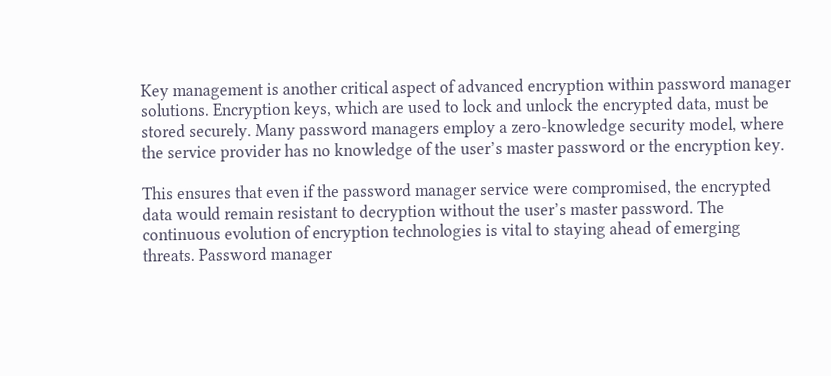Key management is another critical aspect of advanced encryption within password manager solutions. Encryption keys, which are used to lock and unlock the encrypted data, must be stored securely. Many password managers employ a zero-knowledge security model, where the service provider has no knowledge of the user’s master password or the encryption key.

This ensures that even if the password manager service were compromised, the encrypted data would remain resistant to decryption without the user’s master password. The continuous evolution of encryption technologies is vital to staying ahead of emerging threats. Password manager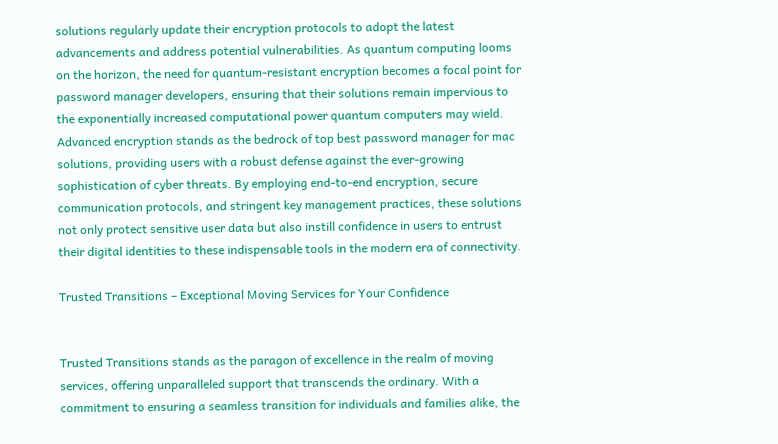solutions regularly update their encryption protocols to adopt the latest advancements and address potential vulnerabilities. As quantum computing looms on the horizon, the need for quantum-resistant encryption becomes a focal point for password manager developers, ensuring that their solutions remain impervious to the exponentially increased computational power quantum computers may wield. Advanced encryption stands as the bedrock of top best password manager for mac solutions, providing users with a robust defense against the ever-growing sophistication of cyber threats. By employing end-to-end encryption, secure communication protocols, and stringent key management practices, these solutions not only protect sensitive user data but also instill confidence in users to entrust their digital identities to these indispensable tools in the modern era of connectivity.

Trusted Transitions – Exceptional Moving Services for Your Confidence


Trusted Transitions stands as the paragon of excellence in the realm of moving services, offering unparalleled support that transcends the ordinary. With a commitment to ensuring a seamless transition for individuals and families alike, the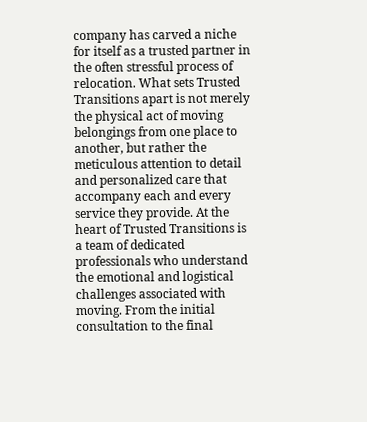company has carved a niche for itself as a trusted partner in the often stressful process of relocation. What sets Trusted Transitions apart is not merely the physical act of moving belongings from one place to another, but rather the meticulous attention to detail and personalized care that accompany each and every service they provide. At the heart of Trusted Transitions is a team of dedicated professionals who understand the emotional and logistical challenges associated with moving. From the initial consultation to the final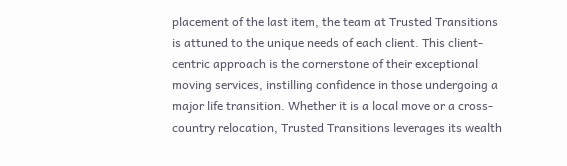placement of the last item, the team at Trusted Transitions is attuned to the unique needs of each client. This client-centric approach is the cornerstone of their exceptional moving services, instilling confidence in those undergoing a major life transition. Whether it is a local move or a cross-country relocation, Trusted Transitions leverages its wealth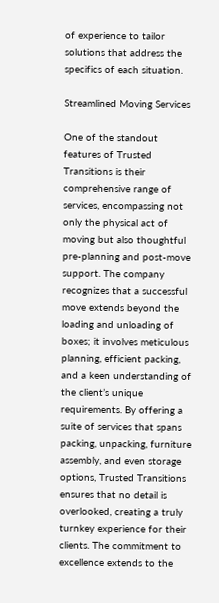of experience to tailor solutions that address the specifics of each situation.

Streamlined Moving Services

One of the standout features of Trusted Transitions is their comprehensive range of services, encompassing not only the physical act of moving but also thoughtful pre-planning and post-move support. The company recognizes that a successful move extends beyond the loading and unloading of boxes; it involves meticulous planning, efficient packing, and a keen understanding of the client’s unique requirements. By offering a suite of services that spans packing, unpacking, furniture assembly, and even storage options, Trusted Transitions ensures that no detail is overlooked, creating a truly turnkey experience for their clients. The commitment to excellence extends to the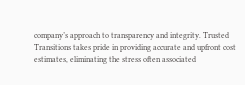company’s approach to transparency and integrity. Trusted Transitions takes pride in providing accurate and upfront cost estimates, eliminating the stress often associated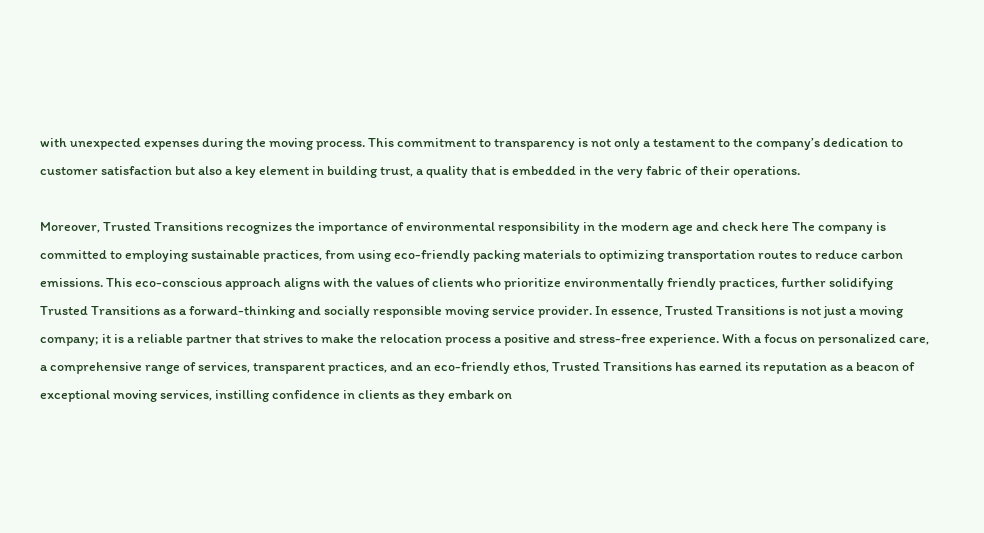with unexpected expenses during the moving process. This commitment to transparency is not only a testament to the company’s dedication to customer satisfaction but also a key element in building trust, a quality that is embedded in the very fabric of their operations.

Moreover, Trusted Transitions recognizes the importance of environmental responsibility in the modern age and check here The company is committed to employing sustainable practices, from using eco-friendly packing materials to optimizing transportation routes to reduce carbon emissions. This eco-conscious approach aligns with the values of clients who prioritize environmentally friendly practices, further solidifying Trusted Transitions as a forward-thinking and socially responsible moving service provider. In essence, Trusted Transitions is not just a moving company; it is a reliable partner that strives to make the relocation process a positive and stress-free experience. With a focus on personalized care, a comprehensive range of services, transparent practices, and an eco-friendly ethos, Trusted Transitions has earned its reputation as a beacon of exceptional moving services, instilling confidence in clients as they embark on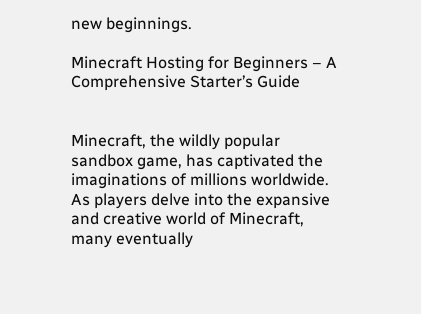new beginnings.

Minecraft Hosting for Beginners – A Comprehensive Starter’s Guide


Minecraft, the wildly popular sandbox game, has captivated the imaginations of millions worldwide. As players delve into the expansive and creative world of Minecraft, many eventually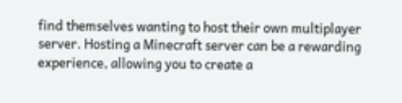find themselves wanting to host their own multiplayer server. Hosting a Minecraft server can be a rewarding experience, allowing you to create a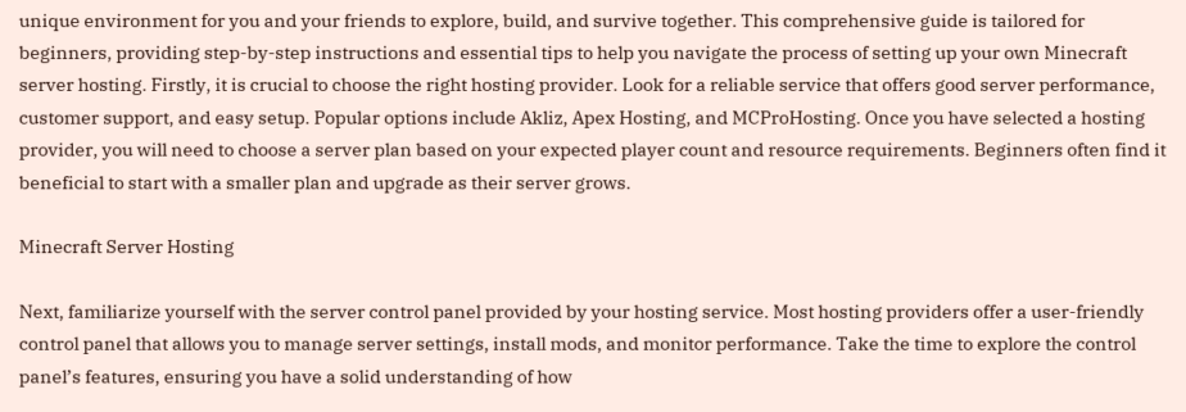unique environment for you and your friends to explore, build, and survive together. This comprehensive guide is tailored for beginners, providing step-by-step instructions and essential tips to help you navigate the process of setting up your own Minecraft server hosting. Firstly, it is crucial to choose the right hosting provider. Look for a reliable service that offers good server performance, customer support, and easy setup. Popular options include Akliz, Apex Hosting, and MCProHosting. Once you have selected a hosting provider, you will need to choose a server plan based on your expected player count and resource requirements. Beginners often find it beneficial to start with a smaller plan and upgrade as their server grows.

Minecraft Server Hosting

Next, familiarize yourself with the server control panel provided by your hosting service. Most hosting providers offer a user-friendly control panel that allows you to manage server settings, install mods, and monitor performance. Take the time to explore the control panel’s features, ensuring you have a solid understanding of how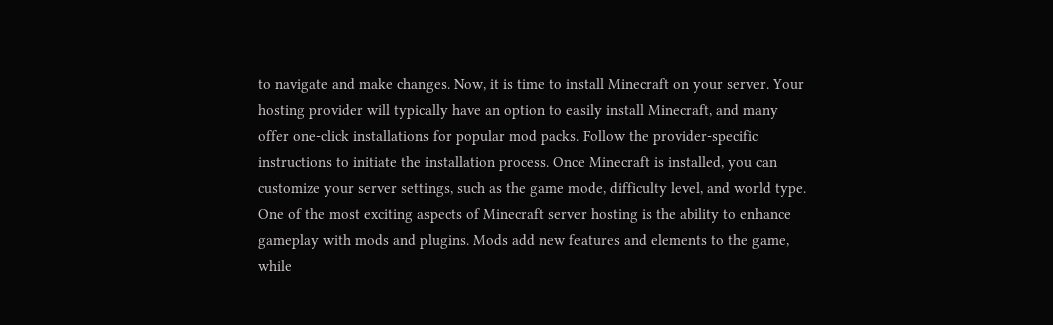to navigate and make changes. Now, it is time to install Minecraft on your server. Your hosting provider will typically have an option to easily install Minecraft, and many offer one-click installations for popular mod packs. Follow the provider-specific instructions to initiate the installation process. Once Minecraft is installed, you can customize your server settings, such as the game mode, difficulty level, and world type. One of the most exciting aspects of Minecraft server hosting is the ability to enhance gameplay with mods and plugins. Mods add new features and elements to the game, while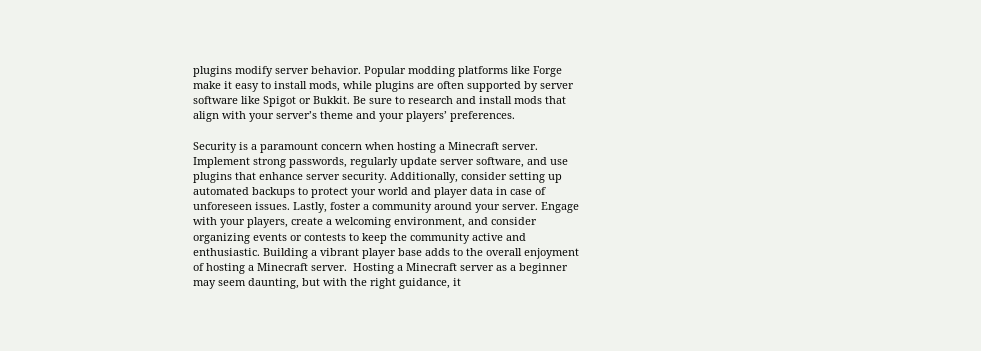plugins modify server behavior. Popular modding platforms like Forge make it easy to install mods, while plugins are often supported by server software like Spigot or Bukkit. Be sure to research and install mods that align with your server’s theme and your players’ preferences.

Security is a paramount concern when hosting a Minecraft server. Implement strong passwords, regularly update server software, and use plugins that enhance server security. Additionally, consider setting up automated backups to protect your world and player data in case of unforeseen issues. Lastly, foster a community around your server. Engage with your players, create a welcoming environment, and consider organizing events or contests to keep the community active and enthusiastic. Building a vibrant player base adds to the overall enjoyment of hosting a Minecraft server.  Hosting a Minecraft server as a beginner may seem daunting, but with the right guidance, it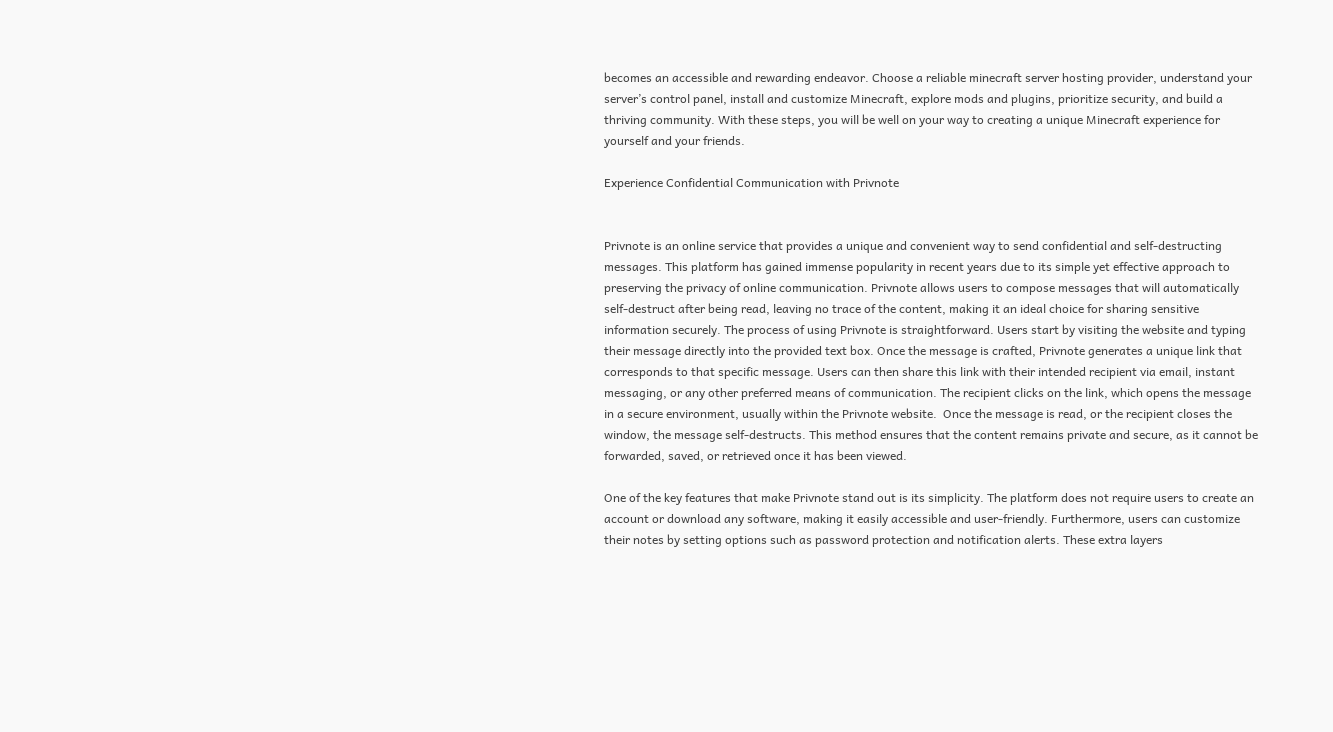becomes an accessible and rewarding endeavor. Choose a reliable minecraft server hosting provider, understand your server’s control panel, install and customize Minecraft, explore mods and plugins, prioritize security, and build a thriving community. With these steps, you will be well on your way to creating a unique Minecraft experience for yourself and your friends.

Experience Confidential Communication with Privnote


Privnote is an online service that provides a unique and convenient way to send confidential and self-destructing messages. This platform has gained immense popularity in recent years due to its simple yet effective approach to preserving the privacy of online communication. Privnote allows users to compose messages that will automatically self-destruct after being read, leaving no trace of the content, making it an ideal choice for sharing sensitive information securely. The process of using Privnote is straightforward. Users start by visiting the website and typing their message directly into the provided text box. Once the message is crafted, Privnote generates a unique link that corresponds to that specific message. Users can then share this link with their intended recipient via email, instant messaging, or any other preferred means of communication. The recipient clicks on the link, which opens the message in a secure environment, usually within the Privnote website.  Once the message is read, or the recipient closes the window, the message self-destructs. This method ensures that the content remains private and secure, as it cannot be forwarded, saved, or retrieved once it has been viewed.

One of the key features that make Privnote stand out is its simplicity. The platform does not require users to create an account or download any software, making it easily accessible and user-friendly. Furthermore, users can customize their notes by setting options such as password protection and notification alerts. These extra layers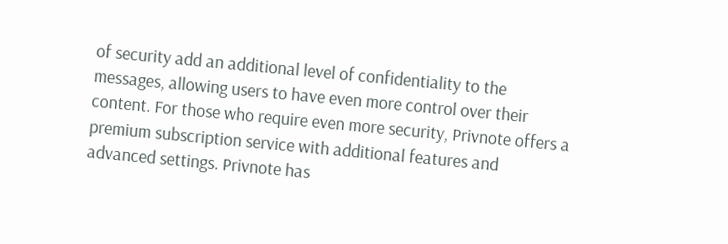of security add an additional level of confidentiality to the messages, allowing users to have even more control over their content. For those who require even more security, Privnote offers a premium subscription service with additional features and advanced settings. Privnote has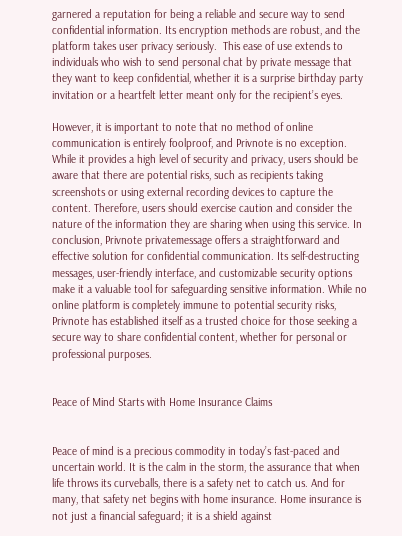garnered a reputation for being a reliable and secure way to send confidential information. Its encryption methods are robust, and the platform takes user privacy seriously.  This ease of use extends to individuals who wish to send personal chat by private message that they want to keep confidential, whether it is a surprise birthday party invitation or a heartfelt letter meant only for the recipient’s eyes.

However, it is important to note that no method of online communication is entirely foolproof, and Privnote is no exception. While it provides a high level of security and privacy, users should be aware that there are potential risks, such as recipients taking screenshots or using external recording devices to capture the content. Therefore, users should exercise caution and consider the nature of the information they are sharing when using this service. In conclusion, Privnote privatemessage offers a straightforward and effective solution for confidential communication. Its self-destructing messages, user-friendly interface, and customizable security options make it a valuable tool for safeguarding sensitive information. While no online platform is completely immune to potential security risks, Privnote has established itself as a trusted choice for those seeking a secure way to share confidential content, whether for personal or professional purposes.


Peace of Mind Starts with Home Insurance Claims


Peace of mind is a precious commodity in today’s fast-paced and uncertain world. It is the calm in the storm, the assurance that when life throws its curveballs, there is a safety net to catch us. And for many, that safety net begins with home insurance. Home insurance is not just a financial safeguard; it is a shield against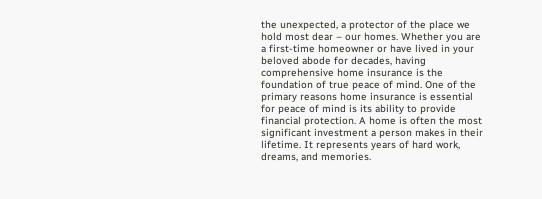the unexpected, a protector of the place we hold most dear – our homes. Whether you are a first-time homeowner or have lived in your beloved abode for decades, having comprehensive home insurance is the foundation of true peace of mind. One of the primary reasons home insurance is essential for peace of mind is its ability to provide financial protection. A home is often the most significant investment a person makes in their lifetime. It represents years of hard work, dreams, and memories.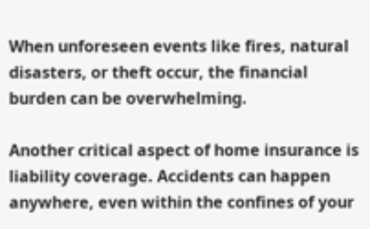When unforeseen events like fires, natural disasters, or theft occur, the financial burden can be overwhelming.

Another critical aspect of home insurance is liability coverage. Accidents can happen anywhere, even within the confines of your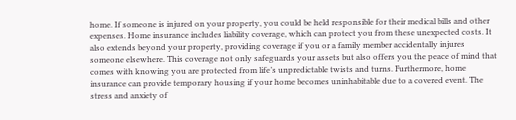home. If someone is injured on your property, you could be held responsible for their medical bills and other expenses. Home insurance includes liability coverage, which can protect you from these unexpected costs. It also extends beyond your property, providing coverage if you or a family member accidentally injures someone elsewhere. This coverage not only safeguards your assets but also offers you the peace of mind that comes with knowing you are protected from life’s unpredictable twists and turns. Furthermore, home insurance can provide temporary housing if your home becomes uninhabitable due to a covered event. The stress and anxiety of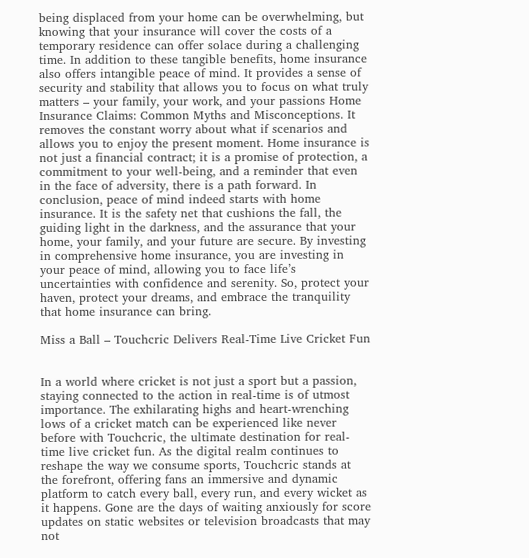being displaced from your home can be overwhelming, but knowing that your insurance will cover the costs of a temporary residence can offer solace during a challenging time. In addition to these tangible benefits, home insurance also offers intangible peace of mind. It provides a sense of security and stability that allows you to focus on what truly matters – your family, your work, and your passions Home Insurance Claims: Common Myths and Misconceptions. It removes the constant worry about what if scenarios and allows you to enjoy the present moment. Home insurance is not just a financial contract; it is a promise of protection, a commitment to your well-being, and a reminder that even in the face of adversity, there is a path forward. In conclusion, peace of mind indeed starts with home insurance. It is the safety net that cushions the fall, the guiding light in the darkness, and the assurance that your home, your family, and your future are secure. By investing in comprehensive home insurance, you are investing in your peace of mind, allowing you to face life’s uncertainties with confidence and serenity. So, protect your haven, protect your dreams, and embrace the tranquility that home insurance can bring.

Miss a Ball – Touchcric Delivers Real-Time Live Cricket Fun


In a world where cricket is not just a sport but a passion, staying connected to the action in real-time is of utmost importance. The exhilarating highs and heart-wrenching lows of a cricket match can be experienced like never before with Touchcric, the ultimate destination for real-time live cricket fun. As the digital realm continues to reshape the way we consume sports, Touchcric stands at the forefront, offering fans an immersive and dynamic platform to catch every ball, every run, and every wicket as it happens. Gone are the days of waiting anxiously for score updates on static websites or television broadcasts that may not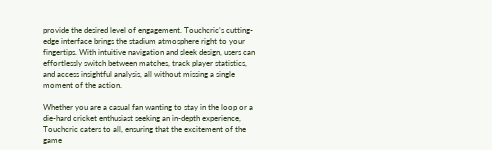provide the desired level of engagement. Touchcric’s cutting-edge interface brings the stadium atmosphere right to your fingertips. With intuitive navigation and sleek design, users can effortlessly switch between matches, track player statistics, and access insightful analysis, all without missing a single moment of the action.

Whether you are a casual fan wanting to stay in the loop or a die-hard cricket enthusiast seeking an in-depth experience, Touchcric caters to all, ensuring that the excitement of the game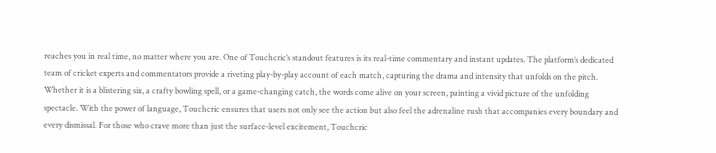reaches you in real time, no matter where you are. One of Touchcric’s standout features is its real-time commentary and instant updates. The platform’s dedicated team of cricket experts and commentators provide a riveting play-by-play account of each match, capturing the drama and intensity that unfolds on the pitch. Whether it is a blistering six, a crafty bowling spell, or a game-changing catch, the words come alive on your screen, painting a vivid picture of the unfolding spectacle. With the power of language, Touchcric ensures that users not only see the action but also feel the adrenaline rush that accompanies every boundary and every dismissal. For those who crave more than just the surface-level excitement, Touchcric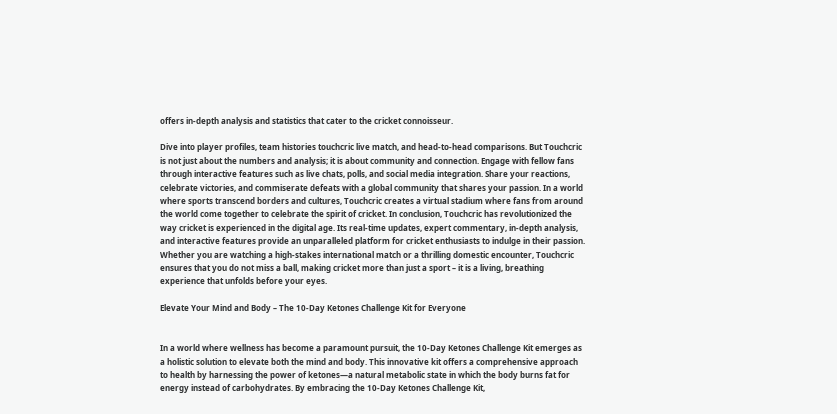offers in-depth analysis and statistics that cater to the cricket connoisseur.

Dive into player profiles, team histories touchcric live match, and head-to-head comparisons. But Touchcric is not just about the numbers and analysis; it is about community and connection. Engage with fellow fans through interactive features such as live chats, polls, and social media integration. Share your reactions, celebrate victories, and commiserate defeats with a global community that shares your passion. In a world where sports transcend borders and cultures, Touchcric creates a virtual stadium where fans from around the world come together to celebrate the spirit of cricket. In conclusion, Touchcric has revolutionized the way cricket is experienced in the digital age. Its real-time updates, expert commentary, in-depth analysis, and interactive features provide an unparalleled platform for cricket enthusiasts to indulge in their passion. Whether you are watching a high-stakes international match or a thrilling domestic encounter, Touchcric ensures that you do not miss a ball, making cricket more than just a sport – it is a living, breathing experience that unfolds before your eyes.

Elevate Your Mind and Body – The 10-Day Ketones Challenge Kit for Everyone


In a world where wellness has become a paramount pursuit, the 10-Day Ketones Challenge Kit emerges as a holistic solution to elevate both the mind and body. This innovative kit offers a comprehensive approach to health by harnessing the power of ketones—a natural metabolic state in which the body burns fat for energy instead of carbohydrates. By embracing the 10-Day Ketones Challenge Kit,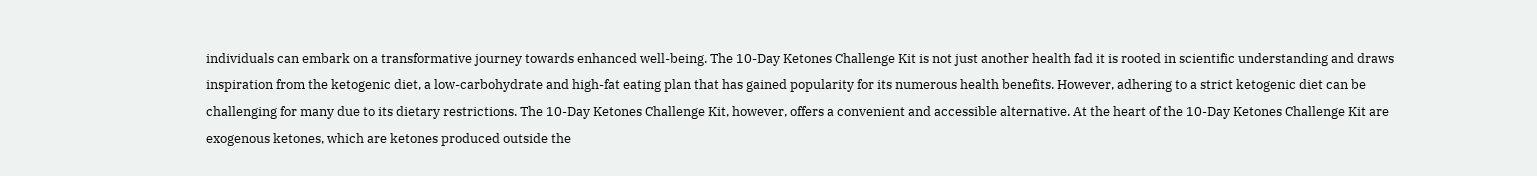individuals can embark on a transformative journey towards enhanced well-being. The 10-Day Ketones Challenge Kit is not just another health fad it is rooted in scientific understanding and draws inspiration from the ketogenic diet, a low-carbohydrate and high-fat eating plan that has gained popularity for its numerous health benefits. However, adhering to a strict ketogenic diet can be challenging for many due to its dietary restrictions. The 10-Day Ketones Challenge Kit, however, offers a convenient and accessible alternative. At the heart of the 10-Day Ketones Challenge Kit are exogenous ketones, which are ketones produced outside the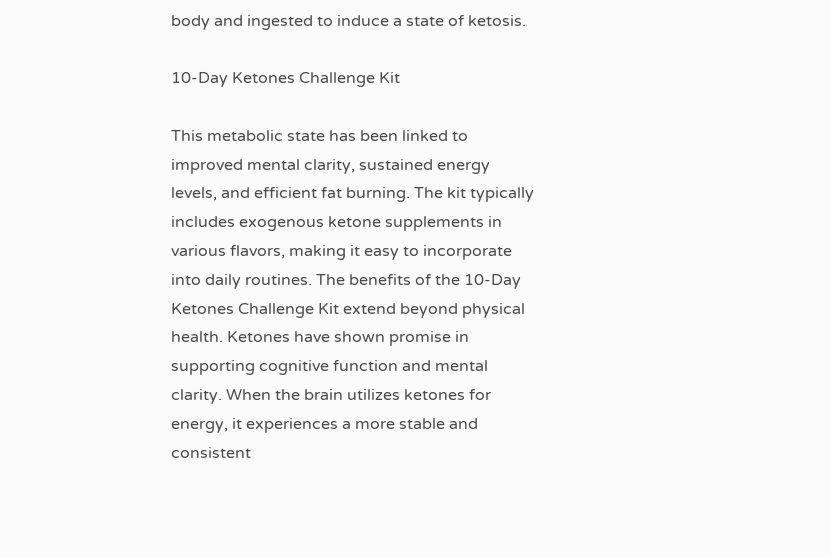body and ingested to induce a state of ketosis.

10-Day Ketones Challenge Kit

This metabolic state has been linked to improved mental clarity, sustained energy levels, and efficient fat burning. The kit typically includes exogenous ketone supplements in various flavors, making it easy to incorporate into daily routines. The benefits of the 10-Day Ketones Challenge Kit extend beyond physical health. Ketones have shown promise in supporting cognitive function and mental clarity. When the brain utilizes ketones for energy, it experiences a more stable and consistent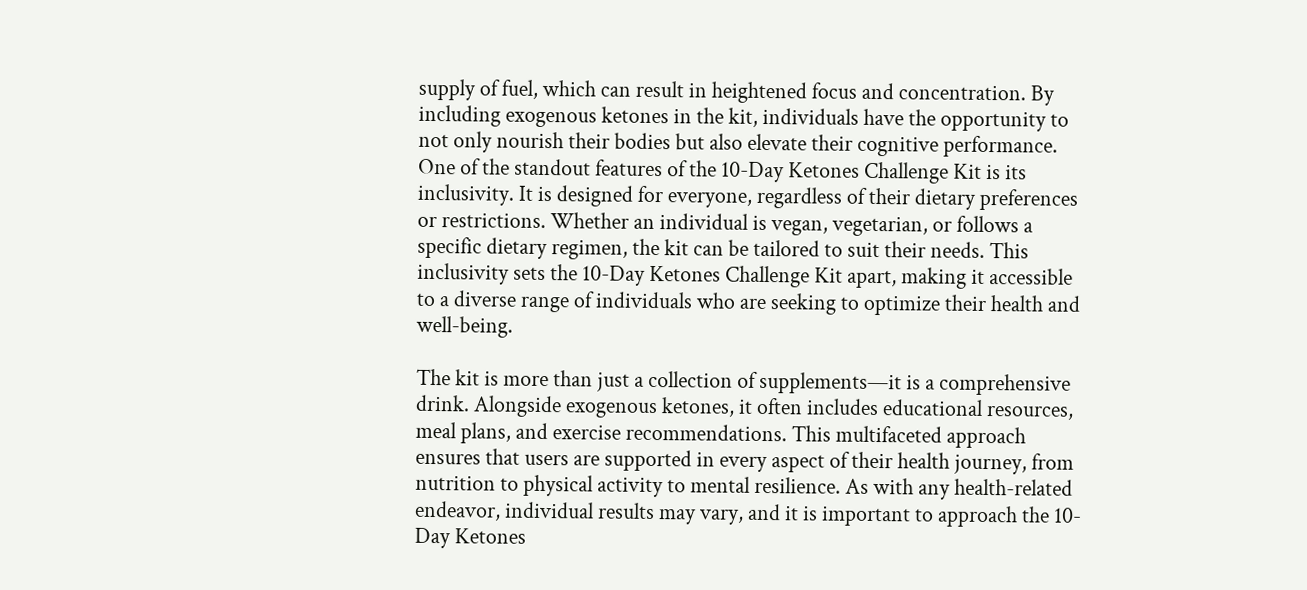supply of fuel, which can result in heightened focus and concentration. By including exogenous ketones in the kit, individuals have the opportunity to not only nourish their bodies but also elevate their cognitive performance. One of the standout features of the 10-Day Ketones Challenge Kit is its inclusivity. It is designed for everyone, regardless of their dietary preferences or restrictions. Whether an individual is vegan, vegetarian, or follows a specific dietary regimen, the kit can be tailored to suit their needs. This inclusivity sets the 10-Day Ketones Challenge Kit apart, making it accessible to a diverse range of individuals who are seeking to optimize their health and well-being.

The kit is more than just a collection of supplements—it is a comprehensive drink. Alongside exogenous ketones, it often includes educational resources, meal plans, and exercise recommendations. This multifaceted approach ensures that users are supported in every aspect of their health journey, from nutrition to physical activity to mental resilience. As with any health-related endeavor, individual results may vary, and it is important to approach the 10-Day Ketones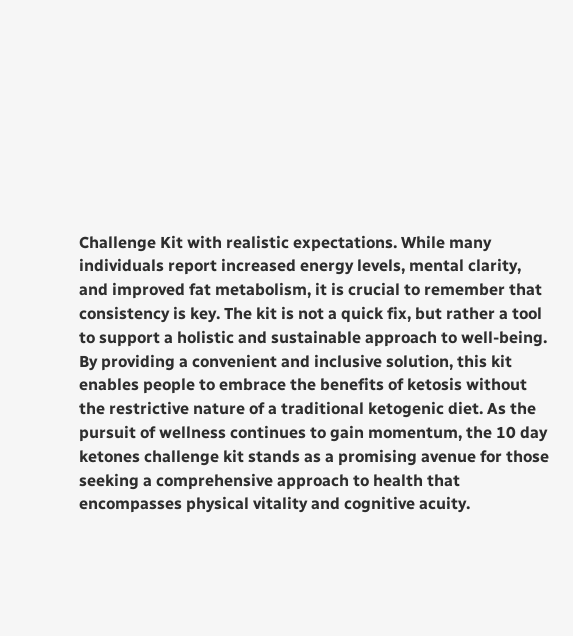Challenge Kit with realistic expectations. While many individuals report increased energy levels, mental clarity, and improved fat metabolism, it is crucial to remember that consistency is key. The kit is not a quick fix, but rather a tool to support a holistic and sustainable approach to well-being. By providing a convenient and inclusive solution, this kit enables people to embrace the benefits of ketosis without the restrictive nature of a traditional ketogenic diet. As the pursuit of wellness continues to gain momentum, the 10 day ketones challenge kit stands as a promising avenue for those seeking a comprehensive approach to health that encompasses physical vitality and cognitive acuity.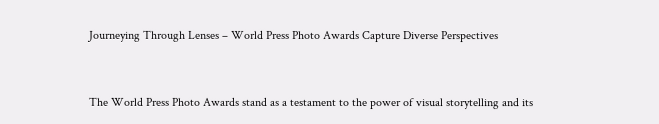Journeying Through Lenses – World Press Photo Awards Capture Diverse Perspectives


The World Press Photo Awards stand as a testament to the power of visual storytelling and its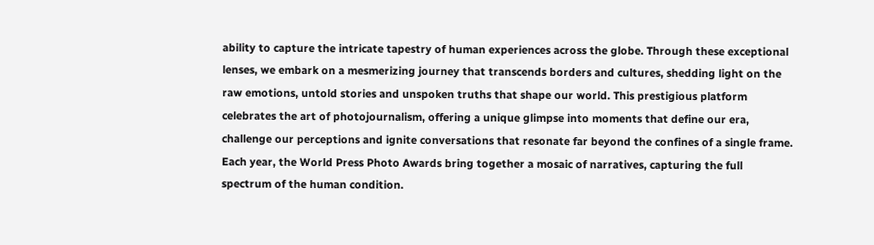ability to capture the intricate tapestry of human experiences across the globe. Through these exceptional lenses, we embark on a mesmerizing journey that transcends borders and cultures, shedding light on the raw emotions, untold stories and unspoken truths that shape our world. This prestigious platform celebrates the art of photojournalism, offering a unique glimpse into moments that define our era, challenge our perceptions and ignite conversations that resonate far beyond the confines of a single frame. Each year, the World Press Photo Awards bring together a mosaic of narratives, capturing the full spectrum of the human condition.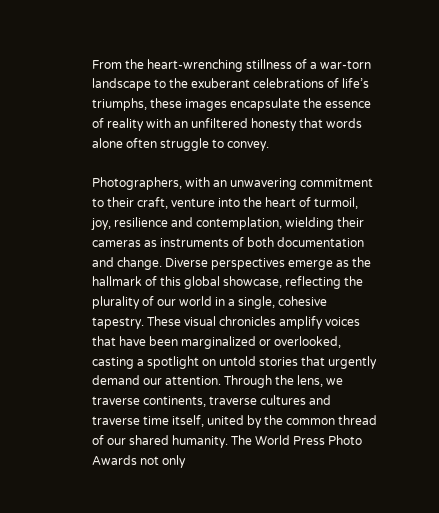From the heart-wrenching stillness of a war-torn landscape to the exuberant celebrations of life’s triumphs, these images encapsulate the essence of reality with an unfiltered honesty that words alone often struggle to convey.

Photographers, with an unwavering commitment to their craft, venture into the heart of turmoil, joy, resilience and contemplation, wielding their cameras as instruments of both documentation and change. Diverse perspectives emerge as the hallmark of this global showcase, reflecting the plurality of our world in a single, cohesive tapestry. These visual chronicles amplify voices that have been marginalized or overlooked, casting a spotlight on untold stories that urgently demand our attention. Through the lens, we traverse continents, traverse cultures and traverse time itself, united by the common thread of our shared humanity. The World Press Photo Awards not only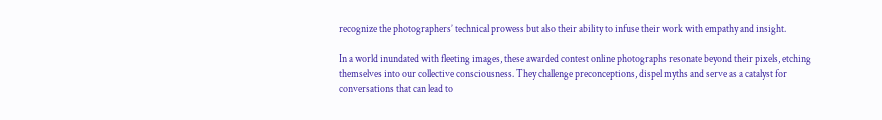recognize the photographers’ technical prowess but also their ability to infuse their work with empathy and insight.

In a world inundated with fleeting images, these awarded contest online photographs resonate beyond their pixels, etching themselves into our collective consciousness. They challenge preconceptions, dispel myths and serve as a catalyst for conversations that can lead to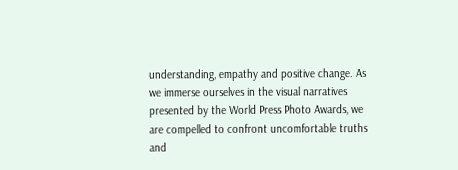understanding, empathy and positive change. As we immerse ourselves in the visual narratives presented by the World Press Photo Awards, we are compelled to confront uncomfortable truths and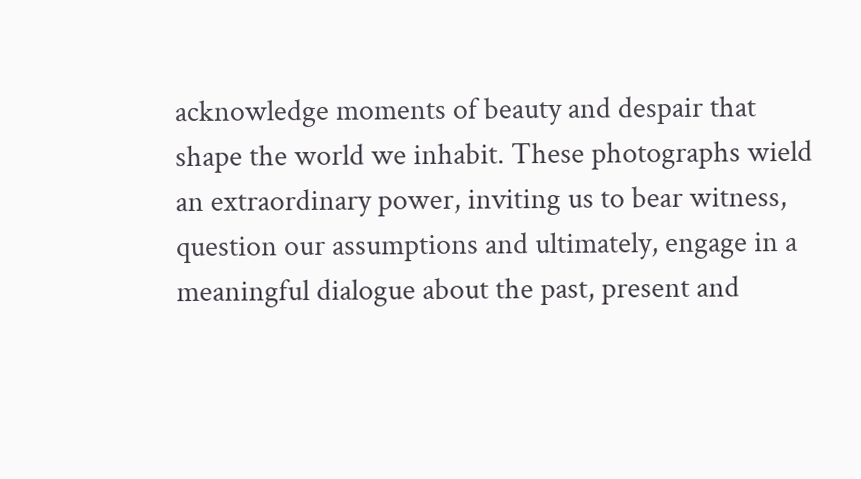acknowledge moments of beauty and despair that shape the world we inhabit. These photographs wield an extraordinary power, inviting us to bear witness, question our assumptions and ultimately, engage in a meaningful dialogue about the past, present and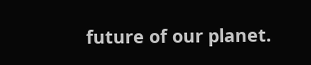future of our planet.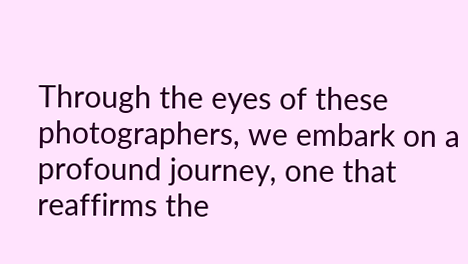Through the eyes of these photographers, we embark on a profound journey, one that reaffirms the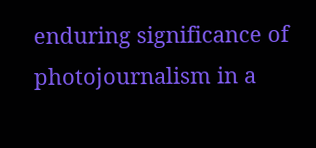enduring significance of photojournalism in a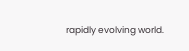rapidly evolving world.